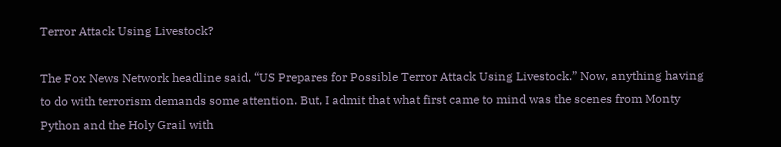Terror Attack Using Livestock?

The Fox News Network headline said, “US Prepares for Possible Terror Attack Using Livestock.” Now, anything having to do with terrorism demands some attention. But, I admit that what first came to mind was the scenes from Monty Python and the Holy Grail with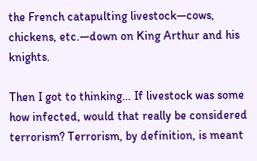the French catapulting livestock—cows, chickens, etc.—down on King Arthur and his knights.

Then I got to thinking… If livestock was some how infected, would that really be considered terrorism? Terrorism, by definition, is meant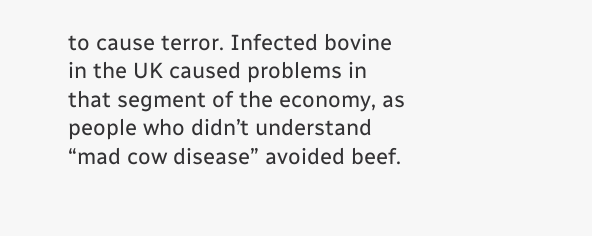to cause terror. Infected bovine in the UK caused problems in that segment of the economy, as people who didn’t understand “mad cow disease” avoided beef.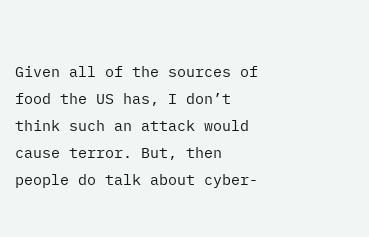Given all of the sources of food the US has, I don’t think such an attack would cause terror. But, then people do talk about cyber-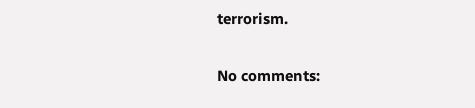terrorism.

No comments: